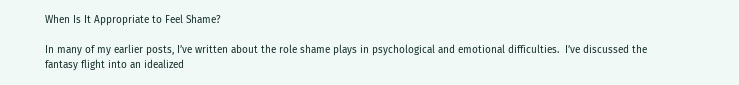When Is It Appropriate to Feel Shame?

In many of my earlier posts, I’ve written about the role shame plays in psychological and emotional difficulties.  I’ve discussed the fantasy flight into an idealized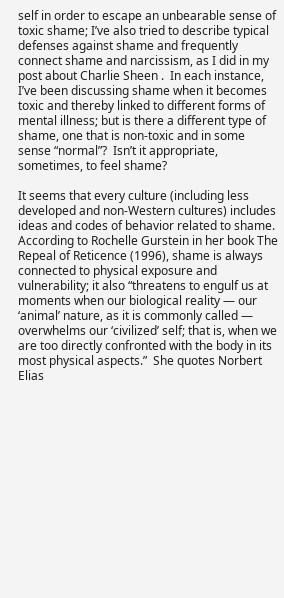self in order to escape an unbearable sense of toxic shame; I’ve also tried to describe typical defenses against shame and frequently connect shame and narcissism, as I did in my post about Charlie Sheen .  In each instance, I’ve been discussing shame when it becomes toxic and thereby linked to different forms of mental illness; but is there a different type of shame, one that is non-toxic and in some sense “normal”?  Isn’t it appropriate, sometimes, to feel shame?

It seems that every culture (including less developed and non-Western cultures) includes ideas and codes of behavior related to shame.  According to Rochelle Gurstein in her book The Repeal of Reticence (1996), shame is always connected to physical exposure and vulnerability; it also “threatens to engulf us at moments when our biological reality — our ‘animal’ nature, as it is commonly called — overwhelms our ‘civilized’ self; that is, when we are too directly confronted with the body in its most physical aspects.”  She quotes Norbert Elias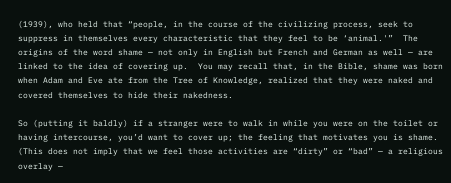(1939), who held that “people, in the course of the civilizing process, seek to suppress in themselves every characteristic that they feel to be ‘animal.'”  The origins of the word shame — not only in English but French and German as well — are linked to the idea of covering up.  You may recall that, in the Bible, shame was born when Adam and Eve ate from the Tree of Knowledge, realized that they were naked and covered themselves to hide their nakedness.

So (putting it baldly) if a stranger were to walk in while you were on the toilet or having intercourse, you’d want to cover up; the feeling that motivates you is shame.  (This does not imply that we feel those activities are “dirty” or “bad” — a religious overlay —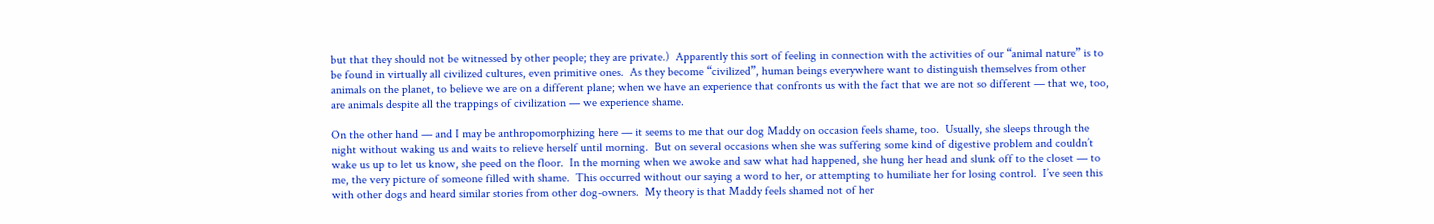but that they should not be witnessed by other people; they are private.)  Apparently this sort of feeling in connection with the activities of our “animal nature” is to be found in virtually all civilized cultures, even primitive ones.  As they become “civilized”, human beings everywhere want to distinguish themselves from other animals on the planet, to believe we are on a different plane; when we have an experience that confronts us with the fact that we are not so different — that we, too, are animals despite all the trappings of civilization — we experience shame.

On the other hand — and I may be anthropomorphizing here — it seems to me that our dog Maddy on occasion feels shame, too.  Usually, she sleeps through the night without waking us and waits to relieve herself until morning.  But on several occasions when she was suffering some kind of digestive problem and couldn’t wake us up to let us know, she peed on the floor.  In the morning when we awoke and saw what had happened, she hung her head and slunk off to the closet — to me, the very picture of someone filled with shame.  This occurred without our saying a word to her, or attempting to humiliate her for losing control.  I’ve seen this with other dogs and heard similar stories from other dog-owners.  My theory is that Maddy feels shamed not of her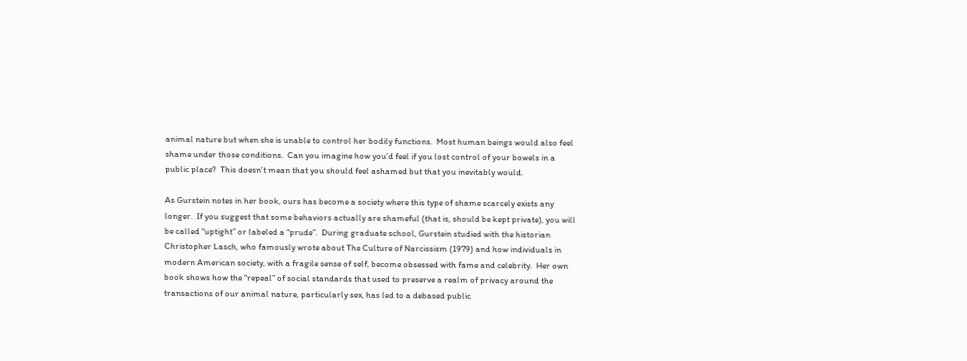animal nature but when she is unable to control her bodily functions.  Most human beings would also feel shame under those conditions.  Can you imagine how you’d feel if you lost control of your bowels in a public place?  This doesn’t mean that you should feel ashamed but that you inevitably would.

As Gurstein notes in her book, ours has become a society where this type of shame scarcely exists any longer.  If you suggest that some behaviors actually are shameful (that is, should be kept private), you will be called “uptight” or labeled a “prude”.  During graduate school, Gurstein studied with the historian Christopher Lasch, who famously wrote about The Culture of Narcissism (1979) and how individuals in modern American society, with a fragile sense of self, become obsessed with fame and celebrity.  Her own book shows how the “repeal” of social standards that used to preserve a realm of privacy around the transactions of our animal nature, particularly sex, has led to a debased public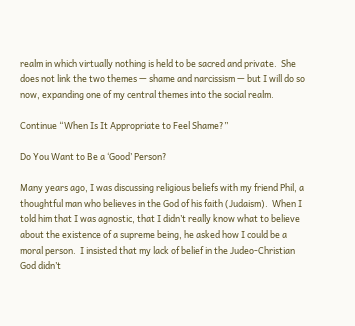realm in which virtually nothing is held to be sacred and private.  She does not link the two themes — shame and narcissism — but I will do so now, expanding one of my central themes into the social realm.

Continue “When Is It Appropriate to Feel Shame?”

Do You Want to Be a ‘Good’ Person?

Many years ago, I was discussing religious beliefs with my friend Phil, a thoughtful man who believes in the God of his faith (Judaism).  When I told him that I was agnostic, that I didn’t really know what to believe about the existence of a supreme being, he asked how I could be a moral person.  I insisted that my lack of belief in the Judeo-Christian God didn’t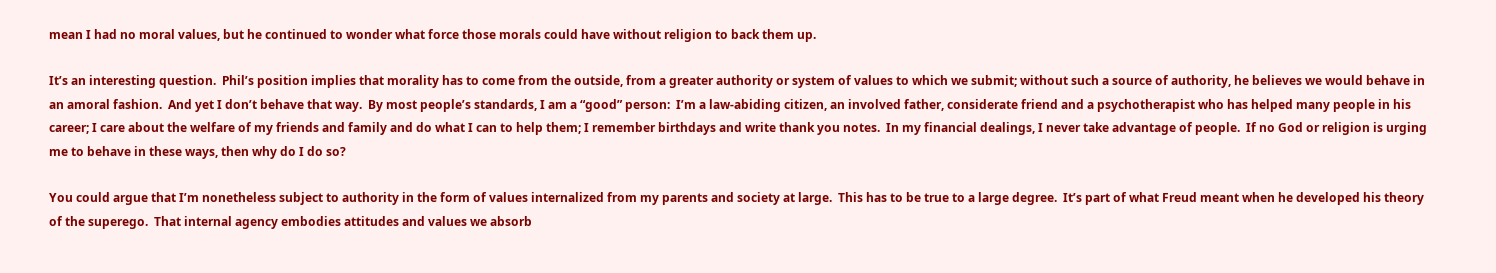mean I had no moral values, but he continued to wonder what force those morals could have without religion to back them up.

It’s an interesting question.  Phil’s position implies that morality has to come from the outside, from a greater authority or system of values to which we submit; without such a source of authority, he believes we would behave in an amoral fashion.  And yet I don’t behave that way.  By most people’s standards, I am a “good” person:  I’m a law-abiding citizen, an involved father, considerate friend and a psychotherapist who has helped many people in his career; I care about the welfare of my friends and family and do what I can to help them; I remember birthdays and write thank you notes.  In my financial dealings, I never take advantage of people.  If no God or religion is urging me to behave in these ways, then why do I do so?

You could argue that I’m nonetheless subject to authority in the form of values internalized from my parents and society at large.  This has to be true to a large degree.  It’s part of what Freud meant when he developed his theory of the superego.  That internal agency embodies attitudes and values we absorb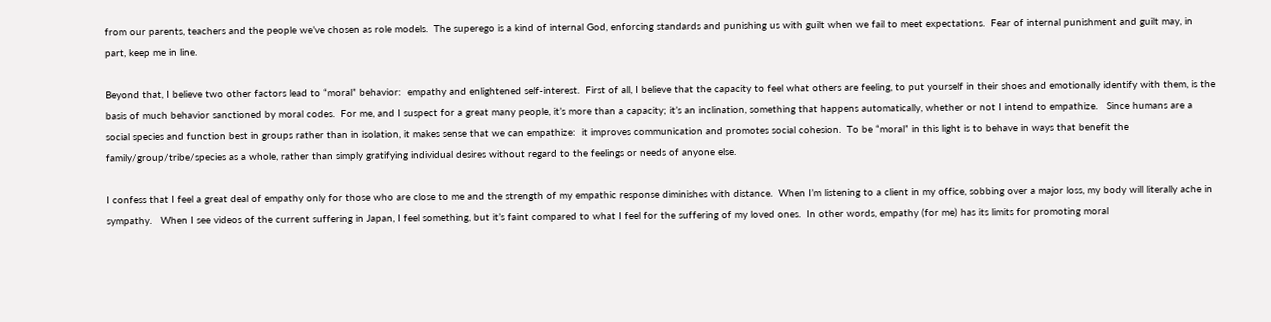from our parents, teachers and the people we’ve chosen as role models.  The superego is a kind of internal God, enforcing standards and punishing us with guilt when we fail to meet expectations.  Fear of internal punishment and guilt may, in part, keep me in line.

Beyond that, I believe two other factors lead to “moral” behavior:  empathy and enlightened self-interest.  First of all, I believe that the capacity to feel what others are feeling, to put yourself in their shoes and emotionally identify with them, is the basis of much behavior sanctioned by moral codes.  For me, and I suspect for a great many people, it’s more than a capacity; it’s an inclination, something that happens automatically, whether or not I intend to empathize.   Since humans are a social species and function best in groups rather than in isolation, it makes sense that we can empathize:  it improves communication and promotes social cohesion.  To be “moral” in this light is to behave in ways that benefit the family/group/tribe/species as a whole, rather than simply gratifying individual desires without regard to the feelings or needs of anyone else.

I confess that I feel a great deal of empathy only for those who are close to me and the strength of my empathic response diminishes with distance.  When I’m listening to a client in my office, sobbing over a major loss, my body will literally ache in sympathy.   When I see videos of the current suffering in Japan, I feel something, but it’s faint compared to what I feel for the suffering of my loved ones.  In other words, empathy (for me) has its limits for promoting moral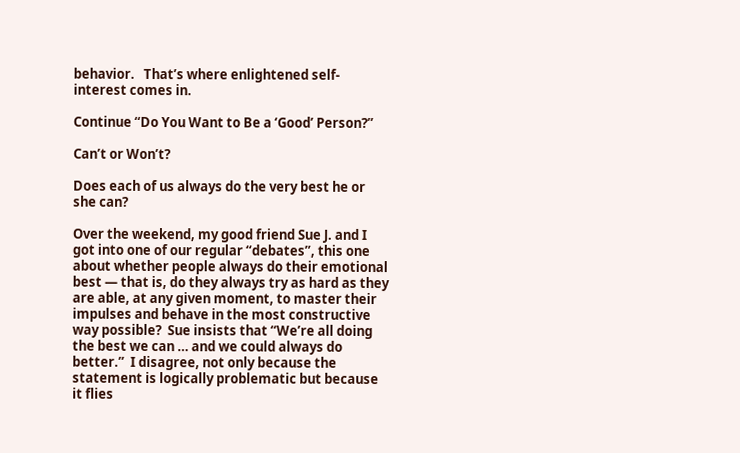behavior.   That’s where enlightened self-interest comes in.

Continue “Do You Want to Be a ‘Good’ Person?”

Can’t or Won’t?

Does each of us always do the very best he or she can?

Over the weekend, my good friend Sue J. and I got into one of our regular “debates”, this one about whether people always do their emotional best — that is, do they always try as hard as they are able, at any given moment, to master their impulses and behave in the most constructive way possible?  Sue insists that “We’re all doing the best we can … and we could always do better.”  I disagree, not only because the statement is logically problematic but because it flies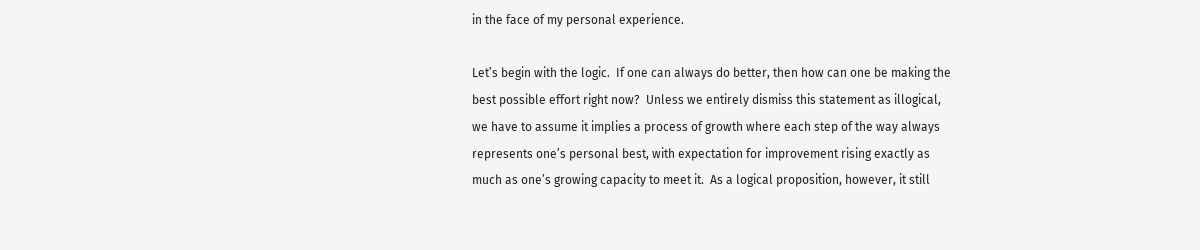in the face of my personal experience.

Let’s begin with the logic.  If one can always do better, then how can one be making the best possible effort right now?  Unless we entirely dismiss this statement as illogical, we have to assume it implies a process of growth where each step of the way always represents one’s personal best, with expectation for improvement rising exactly as much as one’s growing capacity to meet it.  As a logical proposition, however, it still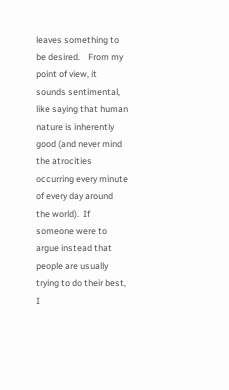leaves something to be desired.    From my point of view, it sounds sentimental, like saying that human nature is inherently good (and never mind the atrocities occurring every minute of every day around the world).  If someone were to argue instead that people are usually trying to do their best, I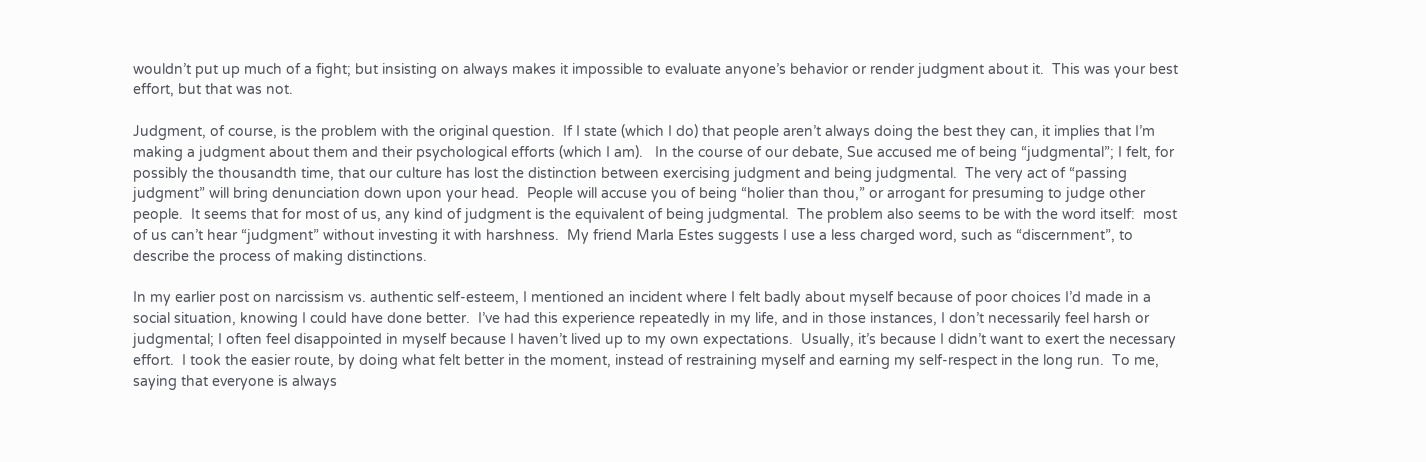wouldn’t put up much of a fight; but insisting on always makes it impossible to evaluate anyone’s behavior or render judgment about it.  This was your best effort, but that was not.

Judgment, of course, is the problem with the original question.  If I state (which I do) that people aren’t always doing the best they can, it implies that I’m making a judgment about them and their psychological efforts (which I am).   In the course of our debate, Sue accused me of being “judgmental”; I felt, for possibly the thousandth time, that our culture has lost the distinction between exercising judgment and being judgmental.  The very act of “passing judgment” will bring denunciation down upon your head.  People will accuse you of being “holier than thou,” or arrogant for presuming to judge other people.  It seems that for most of us, any kind of judgment is the equivalent of being judgmental.  The problem also seems to be with the word itself:  most of us can’t hear “judgment” without investing it with harshness.  My friend Marla Estes suggests I use a less charged word, such as “discernment”, to describe the process of making distinctions.

In my earlier post on narcissism vs. authentic self-esteem, I mentioned an incident where I felt badly about myself because of poor choices I’d made in a social situation, knowing I could have done better.  I’ve had this experience repeatedly in my life, and in those instances, I don’t necessarily feel harsh or judgmental; I often feel disappointed in myself because I haven’t lived up to my own expectations.  Usually, it’s because I didn’t want to exert the necessary effort.  I took the easier route, by doing what felt better in the moment, instead of restraining myself and earning my self-respect in the long run.  To me, saying that everyone is always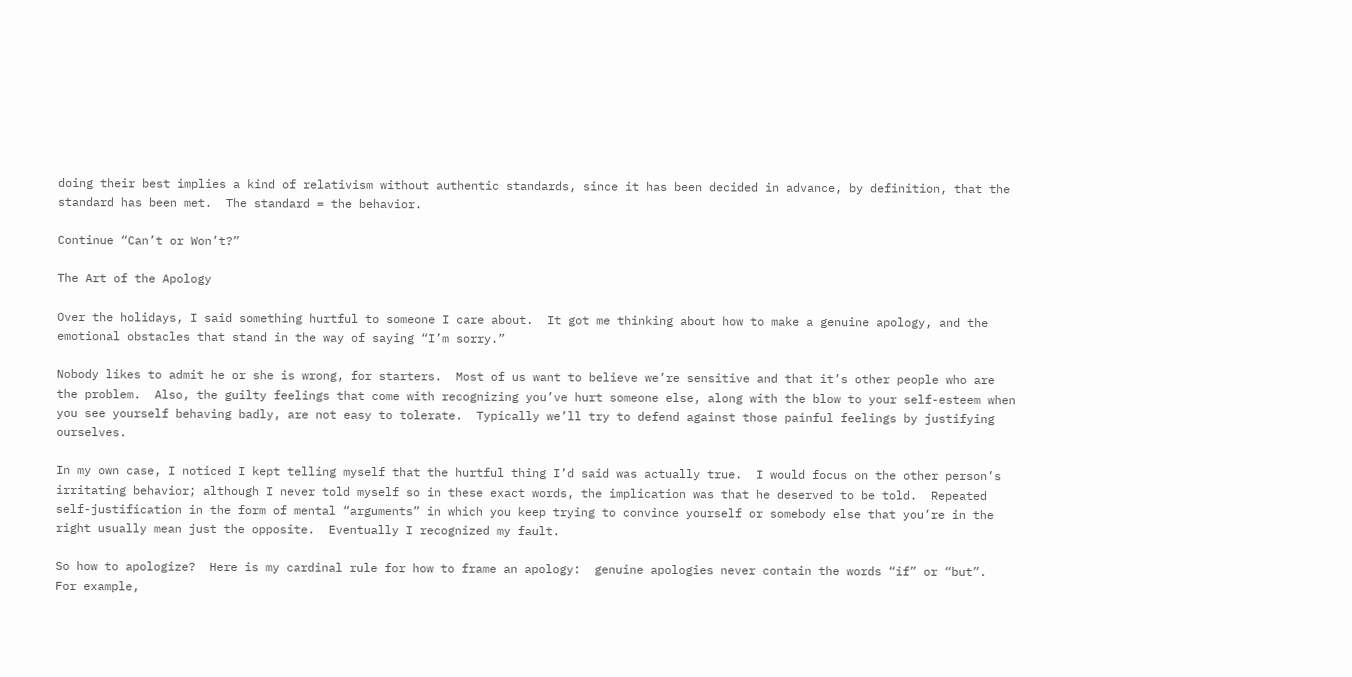doing their best implies a kind of relativism without authentic standards, since it has been decided in advance, by definition, that the standard has been met.  The standard = the behavior.

Continue “Can’t or Won’t?”

The Art of the Apology

Over the holidays, I said something hurtful to someone I care about.  It got me thinking about how to make a genuine apology, and the emotional obstacles that stand in the way of saying “I’m sorry.”

Nobody likes to admit he or she is wrong, for starters.  Most of us want to believe we’re sensitive and that it’s other people who are the problem.  Also, the guilty feelings that come with recognizing you’ve hurt someone else, along with the blow to your self-esteem when you see yourself behaving badly, are not easy to tolerate.  Typically we’ll try to defend against those painful feelings by justifying ourselves.

In my own case, I noticed I kept telling myself that the hurtful thing I’d said was actually true.  I would focus on the other person’s irritating behavior; although I never told myself so in these exact words, the implication was that he deserved to be told.  Repeated self-justification in the form of mental “arguments” in which you keep trying to convince yourself or somebody else that you’re in the right usually mean just the opposite.  Eventually I recognized my fault.

So how to apologize?  Here is my cardinal rule for how to frame an apology:  genuine apologies never contain the words “if” or “but”.  For example,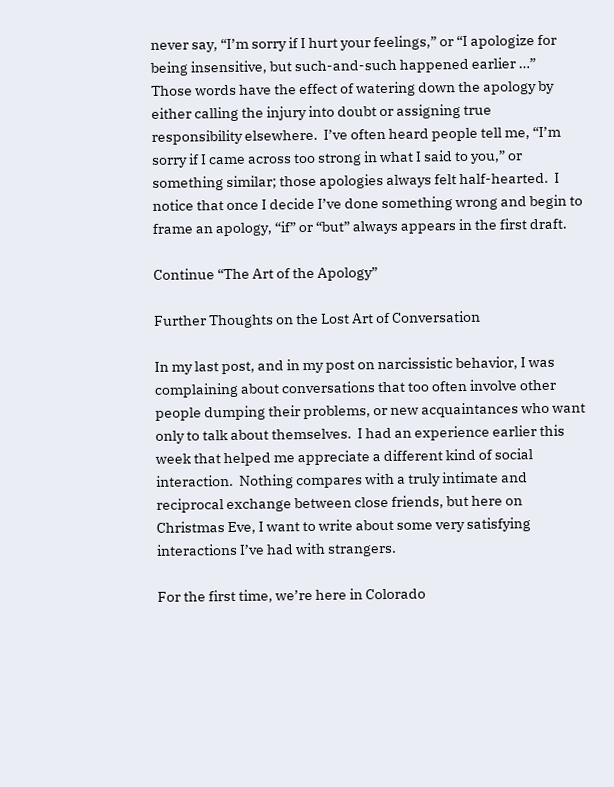never say, “I’m sorry if I hurt your feelings,” or “I apologize for being insensitive, but such-and-such happened earlier …”  Those words have the effect of watering down the apology by either calling the injury into doubt or assigning true responsibility elsewhere.  I’ve often heard people tell me, “I’m sorry if I came across too strong in what I said to you,” or something similar; those apologies always felt half-hearted.  I notice that once I decide I’ve done something wrong and begin to frame an apology, “if” or “but” always appears in the first draft.

Continue “The Art of the Apology”

Further Thoughts on the Lost Art of Conversation

In my last post, and in my post on narcissistic behavior, I was complaining about conversations that too often involve other people dumping their problems, or new acquaintances who want only to talk about themselves.  I had an experience earlier this week that helped me appreciate a different kind of social interaction.  Nothing compares with a truly intimate and reciprocal exchange between close friends, but here on Christmas Eve, I want to write about some very satisfying interactions I’ve had with strangers.

For the first time, we’re here in Colorado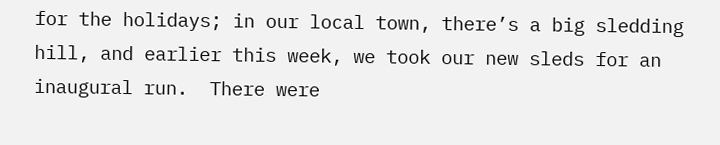for the holidays; in our local town, there’s a big sledding hill, and earlier this week, we took our new sleds for an inaugural run.  There were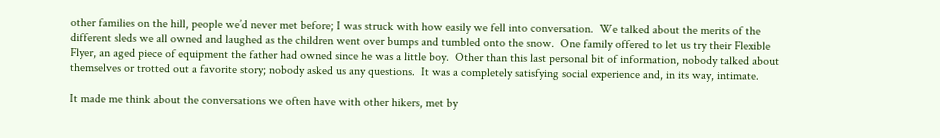other families on the hill, people we’d never met before; I was struck with how easily we fell into conversation.  We talked about the merits of the different sleds we all owned and laughed as the children went over bumps and tumbled onto the snow.  One family offered to let us try their Flexible Flyer, an aged piece of equipment the father had owned since he was a little boy.  Other than this last personal bit of information, nobody talked about themselves or trotted out a favorite story; nobody asked us any questions.  It was a completely satisfying social experience and, in its way, intimate.

It made me think about the conversations we often have with other hikers, met by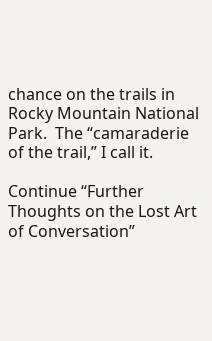chance on the trails in Rocky Mountain National Park.  The “camaraderie of the trail,” I call it.

Continue “Further Thoughts on the Lost Art of Conversation”